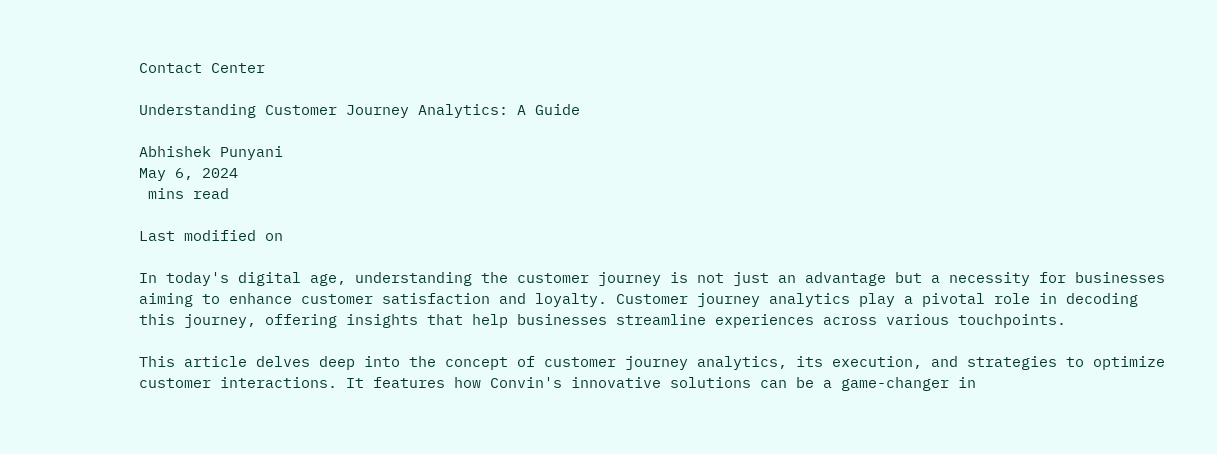Contact Center

Understanding Customer Journey Analytics: A Guide

Abhishek Punyani
May 6, 2024
 mins read

Last modified on

In today's digital age, understanding the customer journey is not just an advantage but a necessity for businesses aiming to enhance customer satisfaction and loyalty. Customer journey analytics play a pivotal role in decoding this journey, offering insights that help businesses streamline experiences across various touchpoints.

This article delves deep into the concept of customer journey analytics, its execution, and strategies to optimize customer interactions. It features how Convin's innovative solutions can be a game-changer in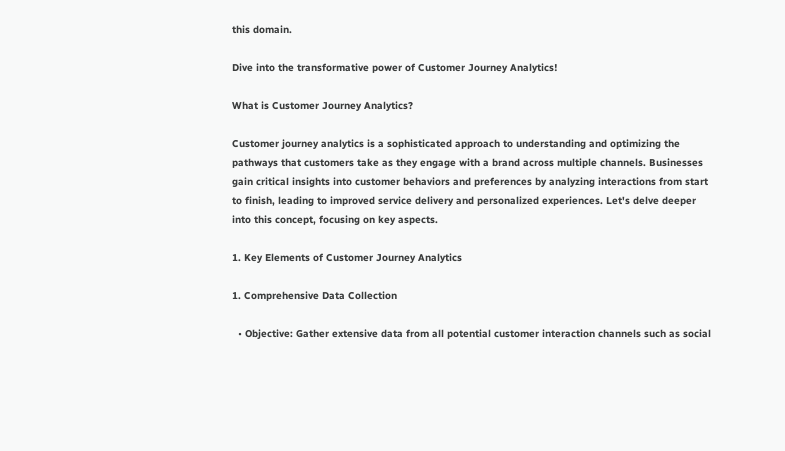this domain.

Dive into the transformative power of Customer Journey Analytics!

What is Customer Journey Analytics?

Customer journey analytics is a sophisticated approach to understanding and optimizing the pathways that customers take as they engage with a brand across multiple channels. Businesses gain critical insights into customer behaviors and preferences by analyzing interactions from start to finish, leading to improved service delivery and personalized experiences. Let's delve deeper into this concept, focusing on key aspects.

1. Key Elements of Customer Journey Analytics

1. Comprehensive Data Collection

  • Objective: Gather extensive data from all potential customer interaction channels such as social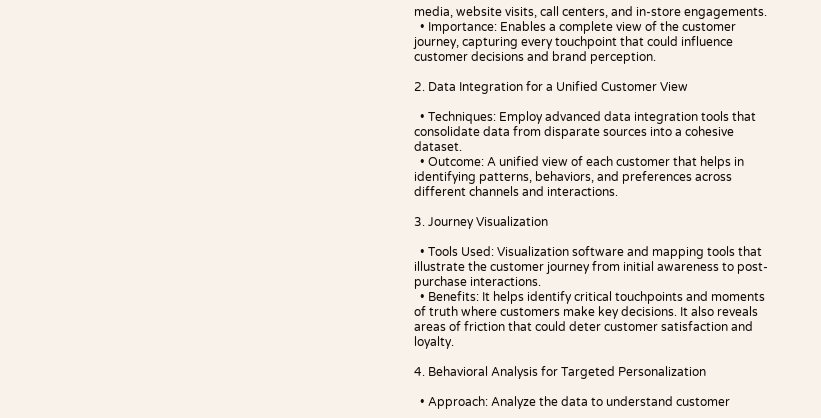media, website visits, call centers, and in-store engagements.
  • Importance: Enables a complete view of the customer journey, capturing every touchpoint that could influence customer decisions and brand perception.

2. Data Integration for a Unified Customer View

  • Techniques: Employ advanced data integration tools that consolidate data from disparate sources into a cohesive dataset.
  • Outcome: A unified view of each customer that helps in identifying patterns, behaviors, and preferences across different channels and interactions.

3. Journey Visualization

  • Tools Used: Visualization software and mapping tools that illustrate the customer journey from initial awareness to post-purchase interactions.
  • Benefits: It helps identify critical touchpoints and moments of truth where customers make key decisions. It also reveals areas of friction that could deter customer satisfaction and loyalty.

4. Behavioral Analysis for Targeted Personalization

  • Approach: Analyze the data to understand customer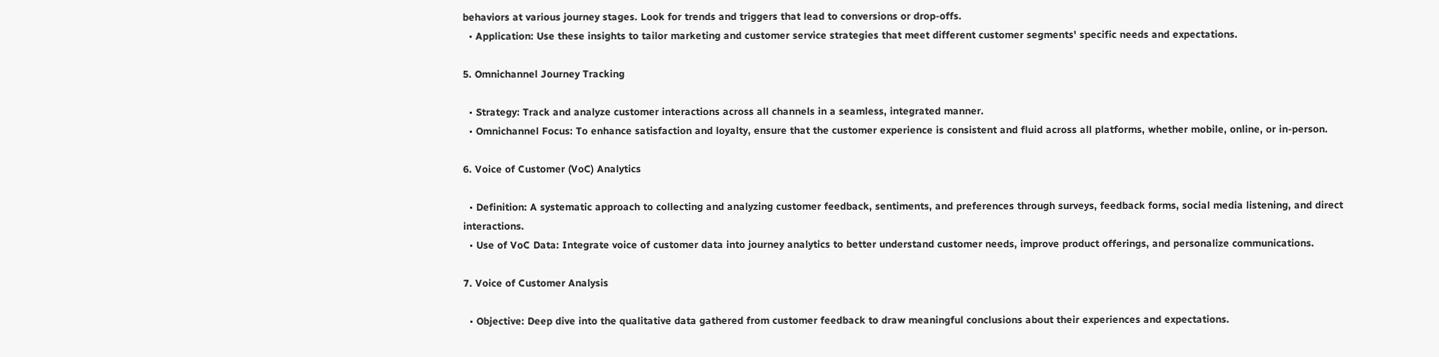behaviors at various journey stages. Look for trends and triggers that lead to conversions or drop-offs.
  • Application: Use these insights to tailor marketing and customer service strategies that meet different customer segments' specific needs and expectations.

5. Omnichannel Journey Tracking

  • Strategy: Track and analyze customer interactions across all channels in a seamless, integrated manner.
  • Omnichannel Focus: To enhance satisfaction and loyalty, ensure that the customer experience is consistent and fluid across all platforms, whether mobile, online, or in-person.

6. Voice of Customer (VoC) Analytics

  • Definition: A systematic approach to collecting and analyzing customer feedback, sentiments, and preferences through surveys, feedback forms, social media listening, and direct interactions.
  • Use of VoC Data: Integrate voice of customer data into journey analytics to better understand customer needs, improve product offerings, and personalize communications.

7. Voice of Customer Analysis

  • Objective: Deep dive into the qualitative data gathered from customer feedback to draw meaningful conclusions about their experiences and expectations.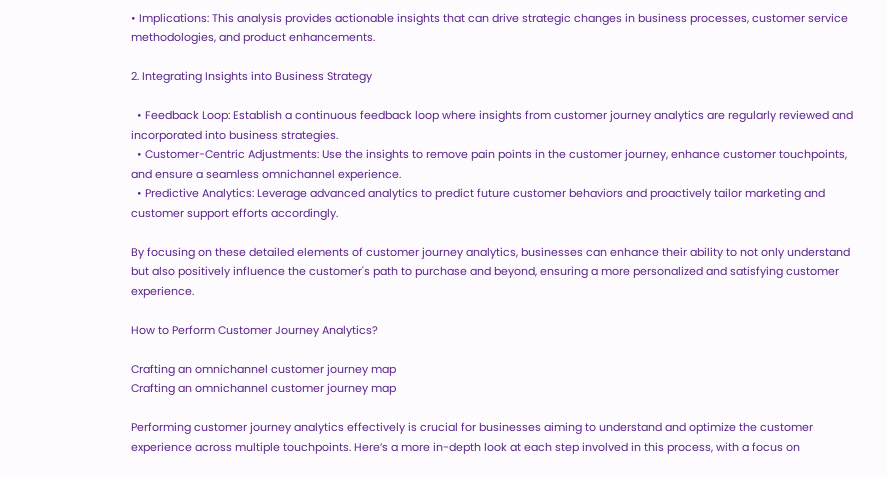• Implications: This analysis provides actionable insights that can drive strategic changes in business processes, customer service methodologies, and product enhancements.

2. Integrating Insights into Business Strategy

  • Feedback Loop: Establish a continuous feedback loop where insights from customer journey analytics are regularly reviewed and incorporated into business strategies.
  • Customer-Centric Adjustments: Use the insights to remove pain points in the customer journey, enhance customer touchpoints, and ensure a seamless omnichannel experience.
  • Predictive Analytics: Leverage advanced analytics to predict future customer behaviors and proactively tailor marketing and customer support efforts accordingly.

By focusing on these detailed elements of customer journey analytics, businesses can enhance their ability to not only understand but also positively influence the customer's path to purchase and beyond, ensuring a more personalized and satisfying customer experience.

How to Perform Customer Journey Analytics?

Crafting an omnichannel customer journey map
Crafting an omnichannel customer journey map

Performing customer journey analytics effectively is crucial for businesses aiming to understand and optimize the customer experience across multiple touchpoints. Here’s a more in-depth look at each step involved in this process, with a focus on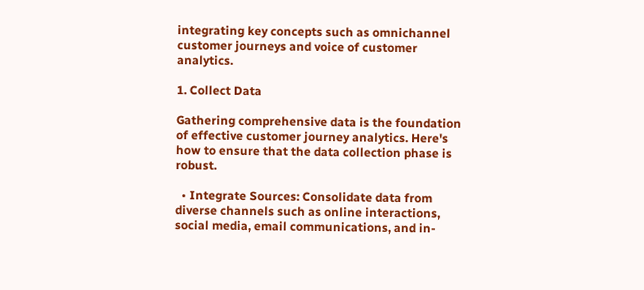integrating key concepts such as omnichannel customer journeys and voice of customer analytics.

1. Collect Data

Gathering comprehensive data is the foundation of effective customer journey analytics. Here's how to ensure that the data collection phase is robust.

  • Integrate Sources: Consolidate data from diverse channels such as online interactions, social media, email communications, and in-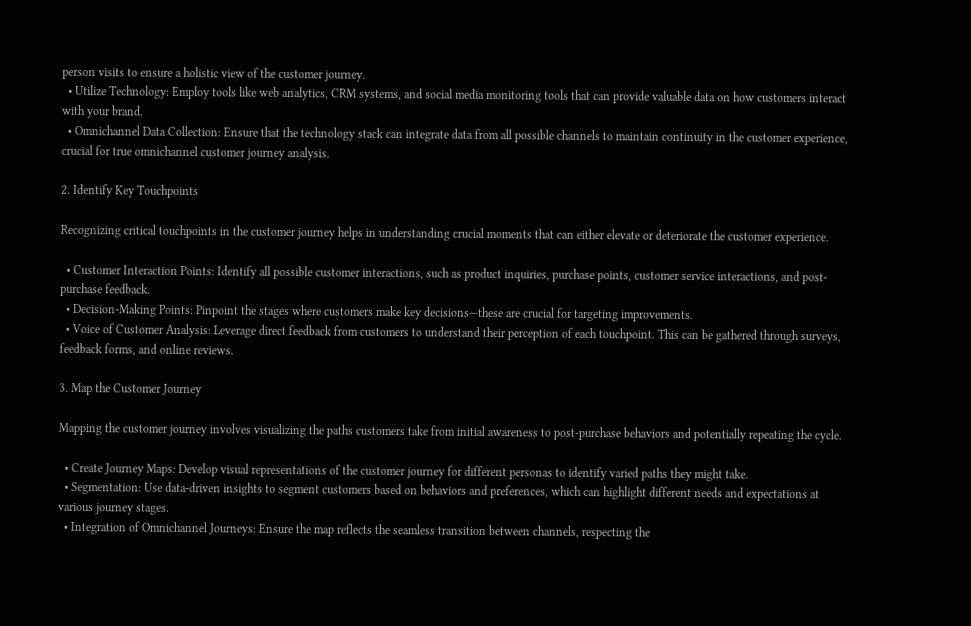person visits to ensure a holistic view of the customer journey.
  • Utilize Technology: Employ tools like web analytics, CRM systems, and social media monitoring tools that can provide valuable data on how customers interact with your brand.
  • Omnichannel Data Collection: Ensure that the technology stack can integrate data from all possible channels to maintain continuity in the customer experience, crucial for true omnichannel customer journey analysis.

2. Identify Key Touchpoints

Recognizing critical touchpoints in the customer journey helps in understanding crucial moments that can either elevate or deteriorate the customer experience.

  • Customer Interaction Points: Identify all possible customer interactions, such as product inquiries, purchase points, customer service interactions, and post-purchase feedback.
  • Decision-Making Points: Pinpoint the stages where customers make key decisions—these are crucial for targeting improvements.
  • Voice of Customer Analysis: Leverage direct feedback from customers to understand their perception of each touchpoint. This can be gathered through surveys, feedback forms, and online reviews.

3. Map the Customer Journey

Mapping the customer journey involves visualizing the paths customers take from initial awareness to post-purchase behaviors and potentially repeating the cycle.

  • Create Journey Maps: Develop visual representations of the customer journey for different personas to identify varied paths they might take.
  • Segmentation: Use data-driven insights to segment customers based on behaviors and preferences, which can highlight different needs and expectations at various journey stages.
  • Integration of Omnichannel Journeys: Ensure the map reflects the seamless transition between channels, respecting the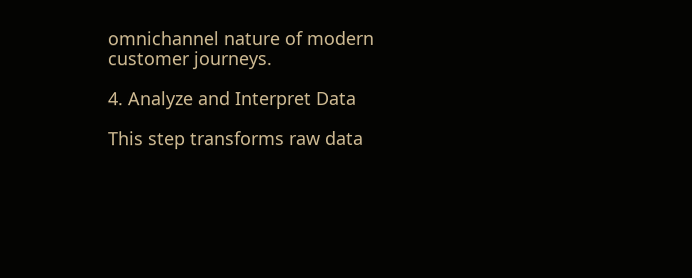omnichannel nature of modern customer journeys.

4. Analyze and Interpret Data

This step transforms raw data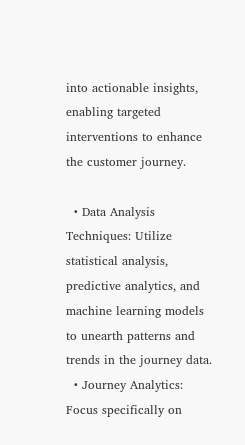into actionable insights, enabling targeted interventions to enhance the customer journey.

  • Data Analysis Techniques: Utilize statistical analysis, predictive analytics, and machine learning models to unearth patterns and trends in the journey data.
  • Journey Analytics: Focus specifically on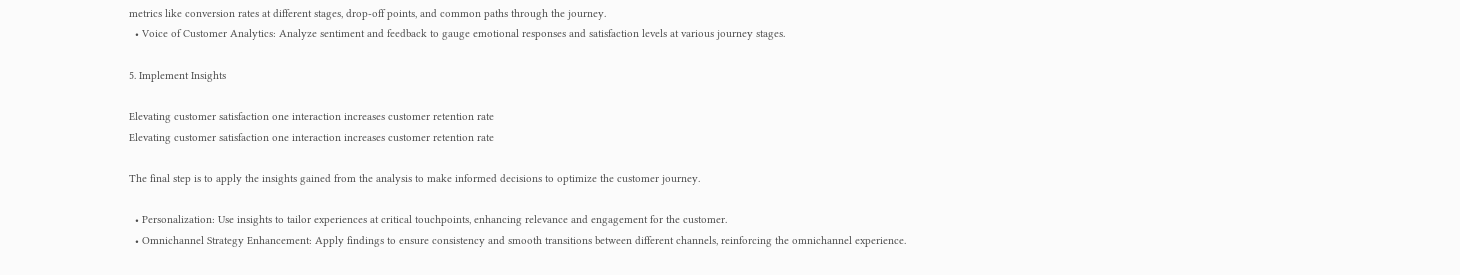metrics like conversion rates at different stages, drop-off points, and common paths through the journey.
  • Voice of Customer Analytics: Analyze sentiment and feedback to gauge emotional responses and satisfaction levels at various journey stages.

5. Implement Insights

Elevating customer satisfaction one interaction increases customer retention rate
Elevating customer satisfaction one interaction increases customer retention rate

The final step is to apply the insights gained from the analysis to make informed decisions to optimize the customer journey.

  • Personalization: Use insights to tailor experiences at critical touchpoints, enhancing relevance and engagement for the customer.
  • Omnichannel Strategy Enhancement: Apply findings to ensure consistency and smooth transitions between different channels, reinforcing the omnichannel experience.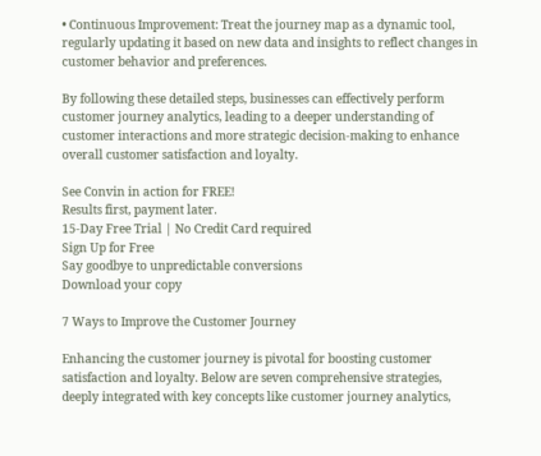• Continuous Improvement: Treat the journey map as a dynamic tool, regularly updating it based on new data and insights to reflect changes in customer behavior and preferences.

By following these detailed steps, businesses can effectively perform customer journey analytics, leading to a deeper understanding of customer interactions and more strategic decision-making to enhance overall customer satisfaction and loyalty.

See Convin in action for FREE!
Results first, payment later.
15-Day Free Trial | No Credit Card required
Sign Up for Free
Say goodbye to unpredictable conversions
Download your copy

7 Ways to Improve the Customer Journey

Enhancing the customer journey is pivotal for boosting customer satisfaction and loyalty. Below are seven comprehensive strategies, deeply integrated with key concepts like customer journey analytics,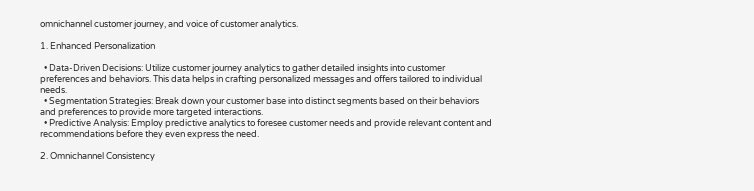omnichannel customer journey, and voice of customer analytics.

1. Enhanced Personalization

  • Data-Driven Decisions: Utilize customer journey analytics to gather detailed insights into customer preferences and behaviors. This data helps in crafting personalized messages and offers tailored to individual needs.
  • Segmentation Strategies: Break down your customer base into distinct segments based on their behaviors and preferences to provide more targeted interactions.
  • Predictive Analysis: Employ predictive analytics to foresee customer needs and provide relevant content and recommendations before they even express the need.

2. Omnichannel Consistency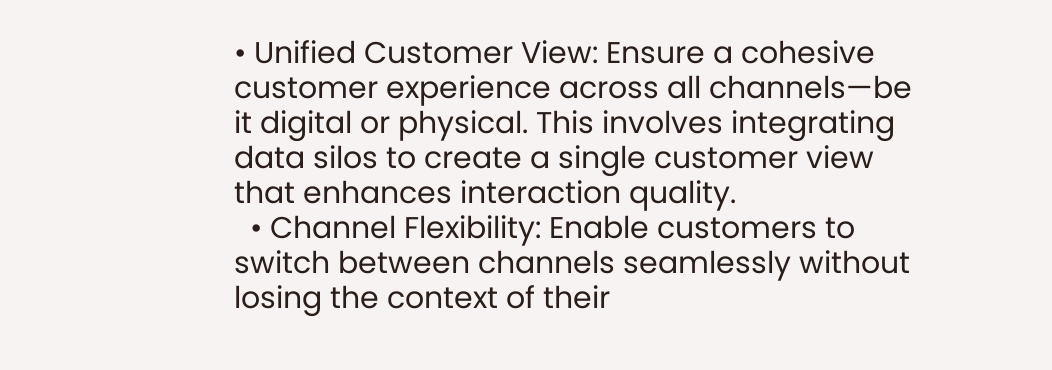• Unified Customer View: Ensure a cohesive customer experience across all channels—be it digital or physical. This involves integrating data silos to create a single customer view that enhances interaction quality.
  • Channel Flexibility: Enable customers to switch between channels seamlessly without losing the context of their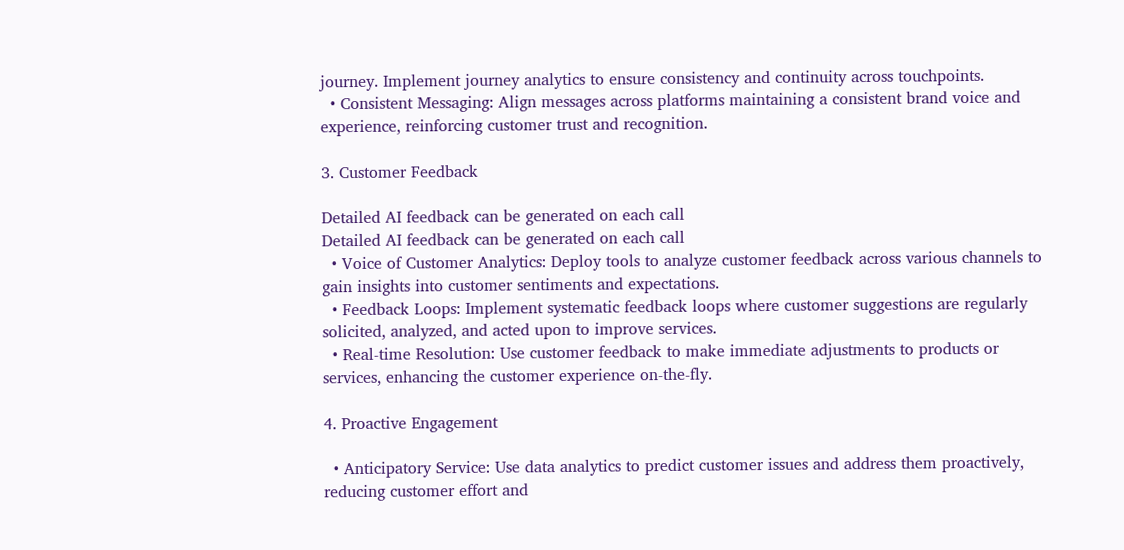journey. Implement journey analytics to ensure consistency and continuity across touchpoints.
  • Consistent Messaging: Align messages across platforms maintaining a consistent brand voice and experience, reinforcing customer trust and recognition.

3. Customer Feedback

Detailed AI feedback can be generated on each call
Detailed AI feedback can be generated on each call
  • Voice of Customer Analytics: Deploy tools to analyze customer feedback across various channels to gain insights into customer sentiments and expectations.
  • Feedback Loops: Implement systematic feedback loops where customer suggestions are regularly solicited, analyzed, and acted upon to improve services.
  • Real-time Resolution: Use customer feedback to make immediate adjustments to products or services, enhancing the customer experience on-the-fly.

4. Proactive Engagement

  • Anticipatory Service: Use data analytics to predict customer issues and address them proactively, reducing customer effort and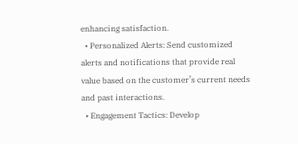enhancing satisfaction.
  • Personalized Alerts: Send customized alerts and notifications that provide real value based on the customer’s current needs and past interactions.
  • Engagement Tactics: Develop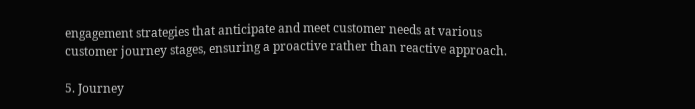engagement strategies that anticipate and meet customer needs at various customer journey stages, ensuring a proactive rather than reactive approach.

5. Journey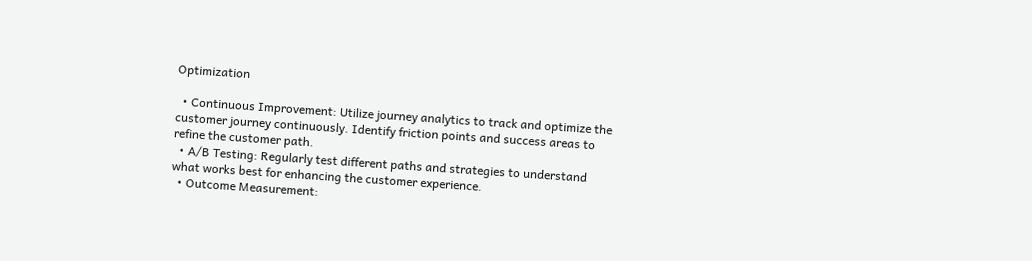Optimization

  • Continuous Improvement: Utilize journey analytics to track and optimize the customer journey continuously. Identify friction points and success areas to refine the customer path.
  • A/B Testing: Regularly test different paths and strategies to understand what works best for enhancing the customer experience.
  • Outcome Measurement: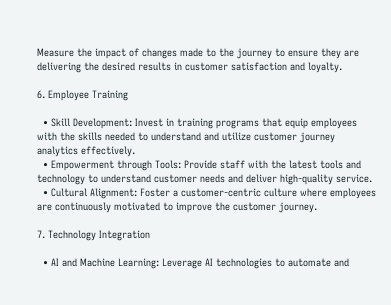Measure the impact of changes made to the journey to ensure they are delivering the desired results in customer satisfaction and loyalty.

6. Employee Training

  • Skill Development: Invest in training programs that equip employees with the skills needed to understand and utilize customer journey analytics effectively.
  • Empowerment through Tools: Provide staff with the latest tools and technology to understand customer needs and deliver high-quality service.
  • Cultural Alignment: Foster a customer-centric culture where employees are continuously motivated to improve the customer journey.

7. Technology Integration

  • AI and Machine Learning: Leverage AI technologies to automate and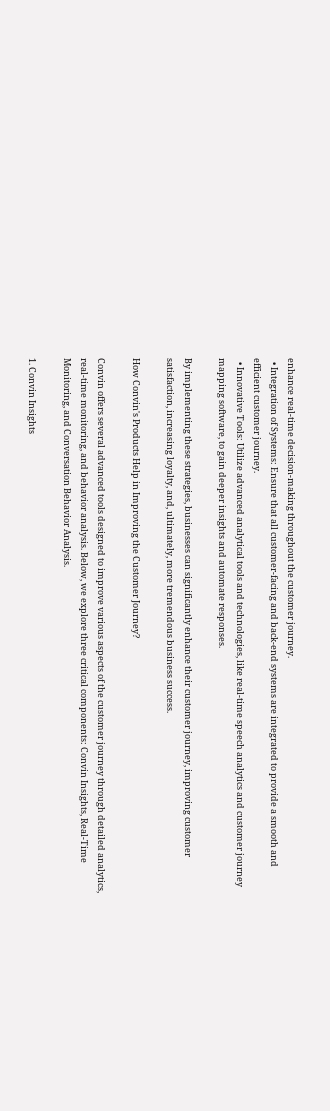enhance real-time decision-making throughout the customer journey.
  • Integration of Systems: Ensure that all customer-facing and back-end systems are integrated to provide a smooth and efficient customer journey.
  • Innovative Tools: Utilize advanced analytical tools and technologies, like real-time speech analytics and customer journey mapping software, to gain deeper insights and automate responses.

By implementing these strategies, businesses can significantly enhance their customer journey, improving customer satisfaction, increasing loyalty, and, ultimately, more tremendous business success.

How Convin's Products Help in Improving the Customer Journey?

Convin offers several advanced tools designed to improve various aspects of the customer journey through detailed analytics, real-time monitoring, and behavior analysis. Below, we explore three critical components: Convin Insights, Real-Time Monitoring, and Conversation Behavior Analysis.

1. Convin Insights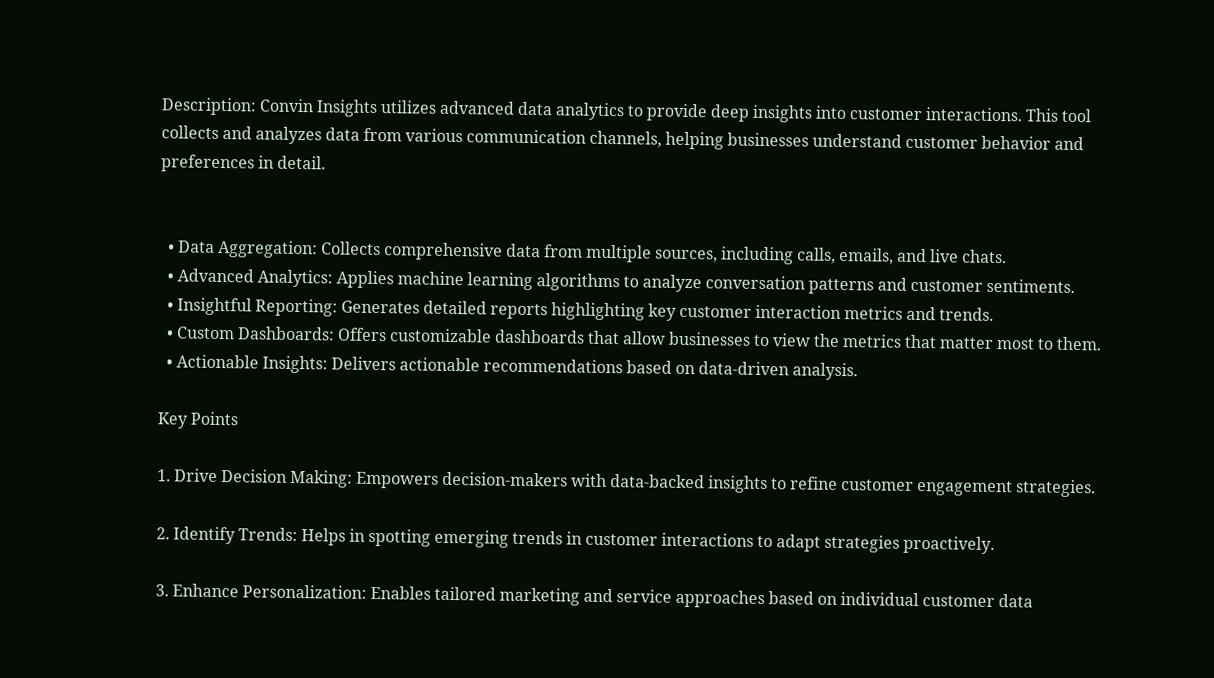Description: Convin Insights utilizes advanced data analytics to provide deep insights into customer interactions. This tool collects and analyzes data from various communication channels, helping businesses understand customer behavior and preferences in detail.


  • Data Aggregation: Collects comprehensive data from multiple sources, including calls, emails, and live chats.
  • Advanced Analytics: Applies machine learning algorithms to analyze conversation patterns and customer sentiments.
  • Insightful Reporting: Generates detailed reports highlighting key customer interaction metrics and trends.
  • Custom Dashboards: Offers customizable dashboards that allow businesses to view the metrics that matter most to them.
  • Actionable Insights: Delivers actionable recommendations based on data-driven analysis.

Key Points

1. Drive Decision Making: Empowers decision-makers with data-backed insights to refine customer engagement strategies.

2. Identify Trends: Helps in spotting emerging trends in customer interactions to adapt strategies proactively.

3. Enhance Personalization: Enables tailored marketing and service approaches based on individual customer data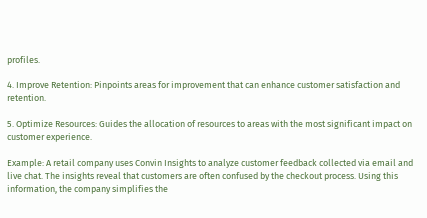profiles.

4. Improve Retention: Pinpoints areas for improvement that can enhance customer satisfaction and retention.

5. Optimize Resources: Guides the allocation of resources to areas with the most significant impact on customer experience.

Example: A retail company uses Convin Insights to analyze customer feedback collected via email and live chat. The insights reveal that customers are often confused by the checkout process. Using this information, the company simplifies the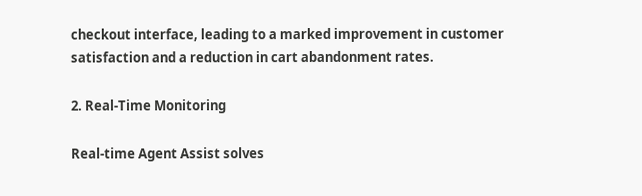checkout interface, leading to a marked improvement in customer satisfaction and a reduction in cart abandonment rates.

2. Real-Time Monitoring

Real-time Agent Assist solves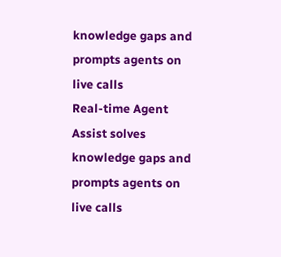knowledge gaps and prompts agents on live calls
Real-time Agent Assist solves knowledge gaps and prompts agents on live calls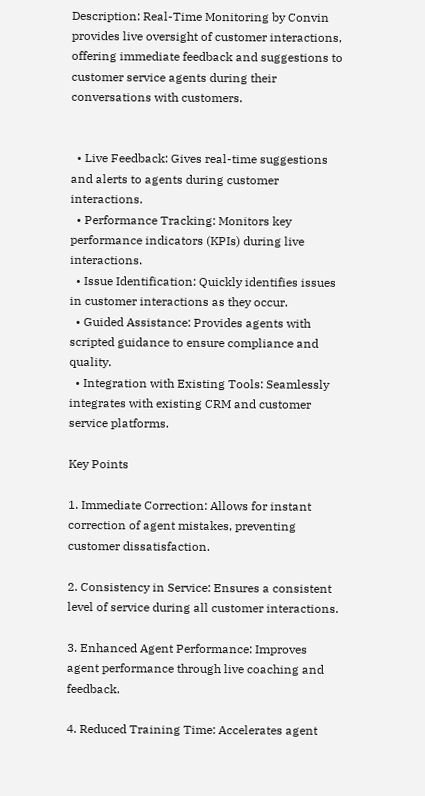Description: Real-Time Monitoring by Convin provides live oversight of customer interactions, offering immediate feedback and suggestions to customer service agents during their conversations with customers.


  • Live Feedback: Gives real-time suggestions and alerts to agents during customer interactions.
  • Performance Tracking: Monitors key performance indicators (KPIs) during live interactions.
  • Issue Identification: Quickly identifies issues in customer interactions as they occur.
  • Guided Assistance: Provides agents with scripted guidance to ensure compliance and quality.
  • Integration with Existing Tools: Seamlessly integrates with existing CRM and customer service platforms.

Key Points

1. Immediate Correction: Allows for instant correction of agent mistakes, preventing customer dissatisfaction.

2. Consistency in Service: Ensures a consistent level of service during all customer interactions.

3. Enhanced Agent Performance: Improves agent performance through live coaching and feedback.

4. Reduced Training Time: Accelerates agent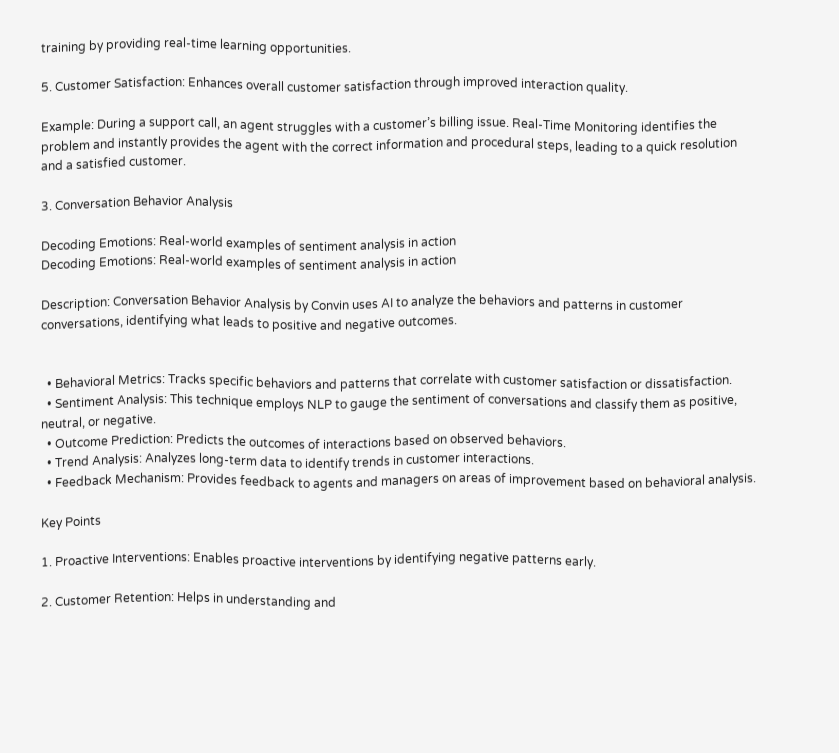training by providing real-time learning opportunities.

5. Customer Satisfaction: Enhances overall customer satisfaction through improved interaction quality.

Example: During a support call, an agent struggles with a customer’s billing issue. Real-Time Monitoring identifies the problem and instantly provides the agent with the correct information and procedural steps, leading to a quick resolution and a satisfied customer.

3. Conversation Behavior Analysis

Decoding Emotions: Real-world examples of sentiment analysis in action
Decoding Emotions: Real-world examples of sentiment analysis in action

Description: Conversation Behavior Analysis by Convin uses AI to analyze the behaviors and patterns in customer conversations, identifying what leads to positive and negative outcomes.


  • Behavioral Metrics: Tracks specific behaviors and patterns that correlate with customer satisfaction or dissatisfaction.
  • Sentiment Analysis: This technique employs NLP to gauge the sentiment of conversations and classify them as positive, neutral, or negative.
  • Outcome Prediction: Predicts the outcomes of interactions based on observed behaviors.
  • Trend Analysis: Analyzes long-term data to identify trends in customer interactions.
  • Feedback Mechanism: Provides feedback to agents and managers on areas of improvement based on behavioral analysis.

Key Points

1. Proactive Interventions: Enables proactive interventions by identifying negative patterns early.

2. Customer Retention: Helps in understanding and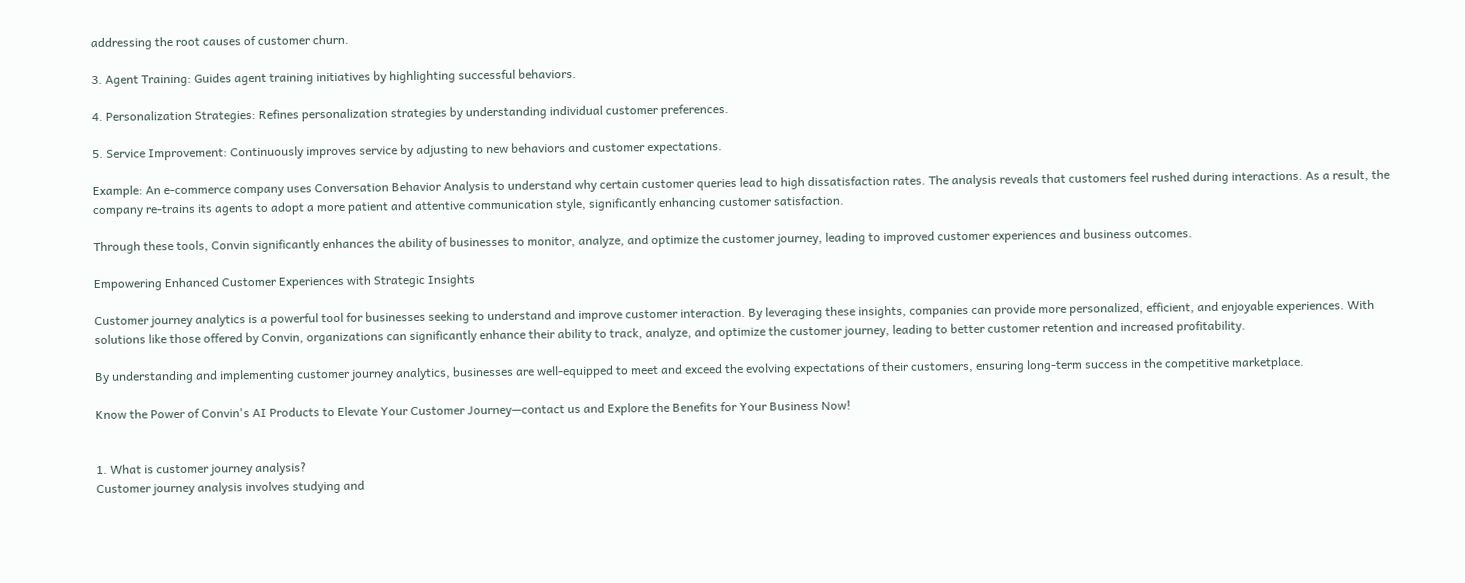addressing the root causes of customer churn.

3. Agent Training: Guides agent training initiatives by highlighting successful behaviors.

4. Personalization Strategies: Refines personalization strategies by understanding individual customer preferences.

5. Service Improvement: Continuously improves service by adjusting to new behaviors and customer expectations.

Example: An e-commerce company uses Conversation Behavior Analysis to understand why certain customer queries lead to high dissatisfaction rates. The analysis reveals that customers feel rushed during interactions. As a result, the company re-trains its agents to adopt a more patient and attentive communication style, significantly enhancing customer satisfaction.

Through these tools, Convin significantly enhances the ability of businesses to monitor, analyze, and optimize the customer journey, leading to improved customer experiences and business outcomes.

Empowering Enhanced Customer Experiences with Strategic Insights

Customer journey analytics is a powerful tool for businesses seeking to understand and improve customer interaction. By leveraging these insights, companies can provide more personalized, efficient, and enjoyable experiences. With solutions like those offered by Convin, organizations can significantly enhance their ability to track, analyze, and optimize the customer journey, leading to better customer retention and increased profitability.

By understanding and implementing customer journey analytics, businesses are well-equipped to meet and exceed the evolving expectations of their customers, ensuring long-term success in the competitive marketplace.

Know the Power of Convin's AI Products to Elevate Your Customer Journey—contact us and Explore the Benefits for Your Business Now!


1. What is customer journey analysis?
Customer journey analysis involves studying and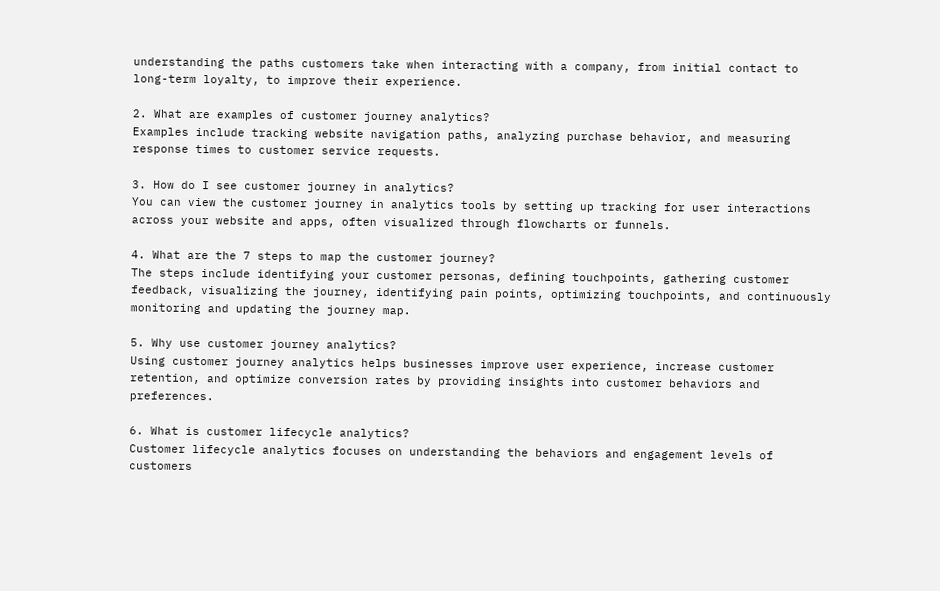understanding the paths customers take when interacting with a company, from initial contact to long-term loyalty, to improve their experience.

2. What are examples of customer journey analytics?
Examples include tracking website navigation paths, analyzing purchase behavior, and measuring response times to customer service requests.

3. How do I see customer journey in analytics?
You can view the customer journey in analytics tools by setting up tracking for user interactions across your website and apps, often visualized through flowcharts or funnels.

4. What are the 7 steps to map the customer journey?
The steps include identifying your customer personas, defining touchpoints, gathering customer feedback, visualizing the journey, identifying pain points, optimizing touchpoints, and continuously monitoring and updating the journey map.

5. Why use customer journey analytics?
Using customer journey analytics helps businesses improve user experience, increase customer retention, and optimize conversion rates by providing insights into customer behaviors and preferences.

6. What is customer lifecycle analytics?
Customer lifecycle analytics focuses on understanding the behaviors and engagement levels of customers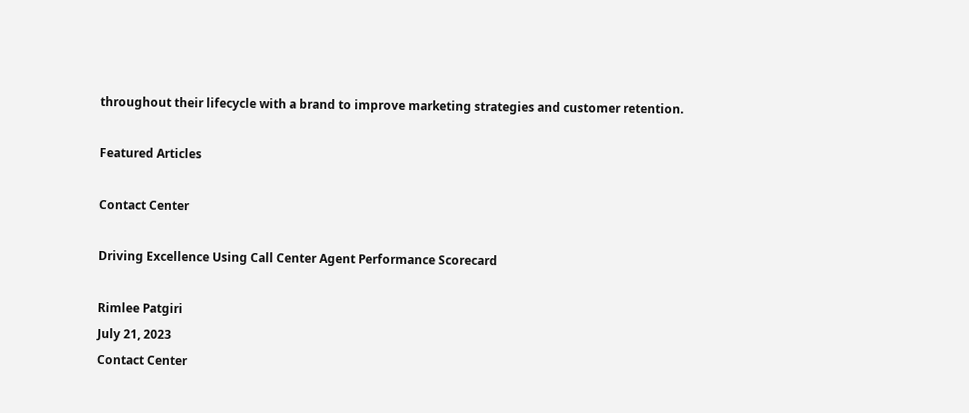throughout their lifecycle with a brand to improve marketing strategies and customer retention.

Featured Articles

Contact Center

Driving Excellence Using Call Center Agent Performance Scorecard

Rimlee Patgiri
July 21, 2023
Contact Center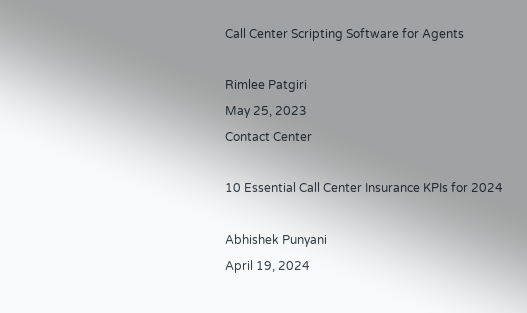Call Center Scripting Software for Agents

Rimlee Patgiri
May 25, 2023
Contact Center

10 Essential Call Center Insurance KPIs for 2024

Abhishek Punyani
April 19, 2024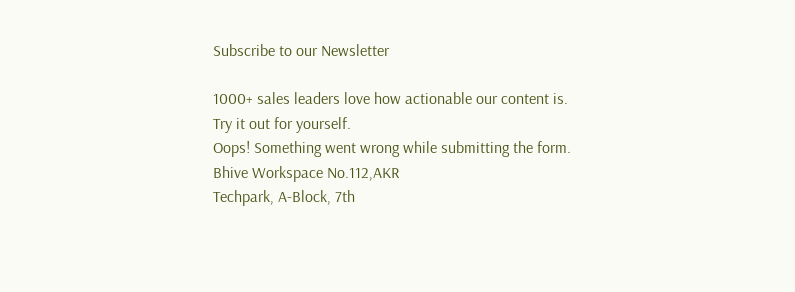Subscribe to our Newsletter

1000+ sales leaders love how actionable our content is.
Try it out for yourself.
Oops! Something went wrong while submitting the form.
Bhive Workspace No.112,AKR
Techpark, A-Block, 7th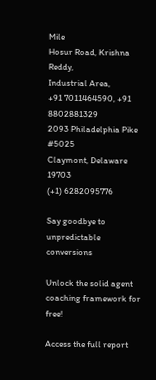Mile
Hosur Road, Krishna Reddy,
Industrial Area,
+91 7011464590, +91 8802881329
2093 Philadelphia Pike #5025
Claymont, Delaware 19703
(+1) 6282095776

Say goodbye to unpredictable conversions

Unlock the solid agent coaching framework for free!

Access the full report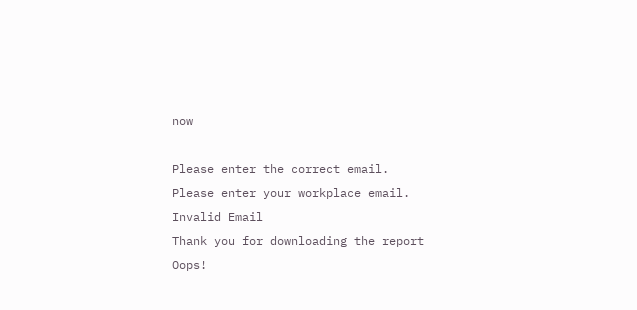now

Please enter the correct email.
Please enter your workplace email.
Invalid Email
Thank you for downloading the report
Oops!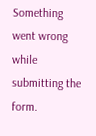Something went wrong while submitting the form.